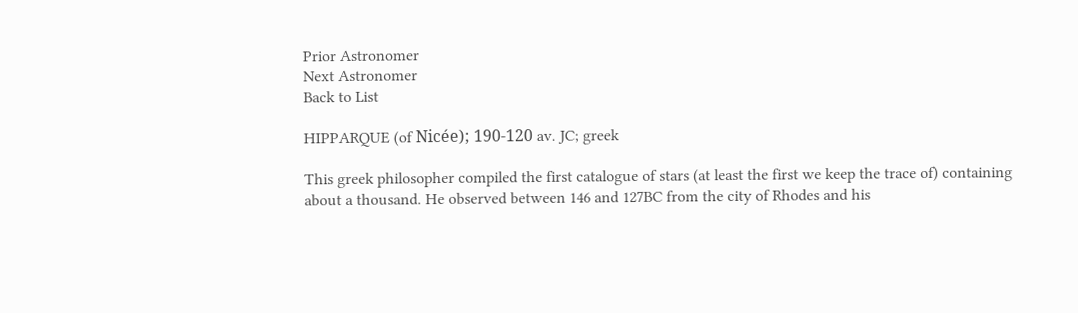Prior Astronomer
Next Astronomer
Back to List

HIPPARQUE (of Nicée); 190-120 av. JC; greek

This greek philosopher compiled the first catalogue of stars (at least the first we keep the trace of) containing about a thousand. He observed between 146 and 127BC from the city of Rhodes and his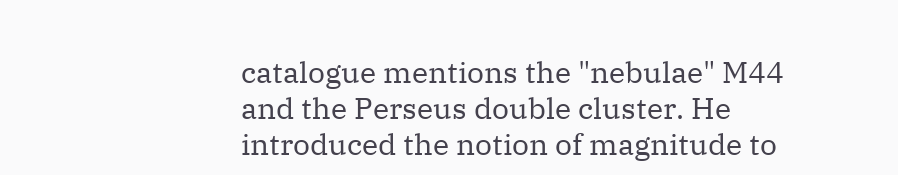catalogue mentions the "nebulae" M44 and the Perseus double cluster. He introduced the notion of magnitude to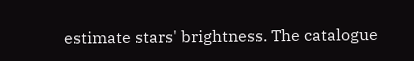estimate stars' brightness. The catalogue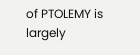of PTOLEMY is largely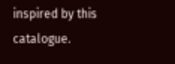inspired by this catalogue.